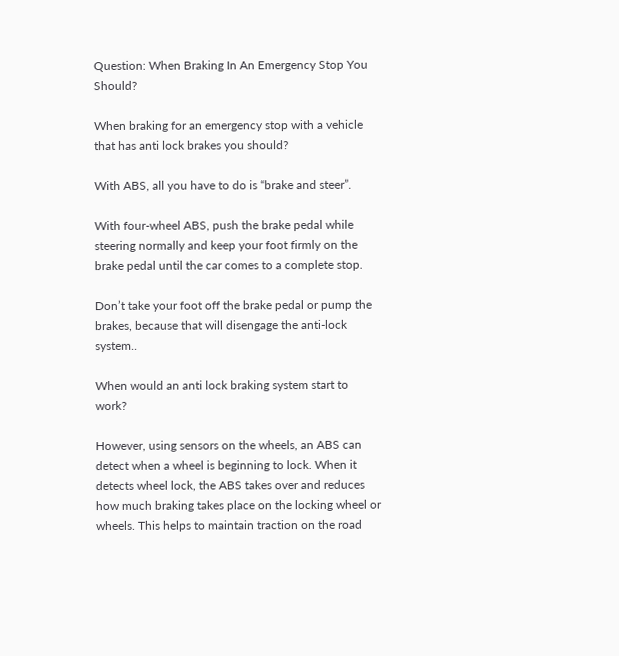Question: When Braking In An Emergency Stop You Should?

When braking for an emergency stop with a vehicle that has anti lock brakes you should?

With ABS, all you have to do is “brake and steer”.

With four-wheel ABS, push the brake pedal while steering normally and keep your foot firmly on the brake pedal until the car comes to a complete stop.

Don’t take your foot off the brake pedal or pump the brakes, because that will disengage the anti-lock system..

When would an anti lock braking system start to work?

However, using sensors on the wheels, an ABS can detect when a wheel is beginning to lock. When it detects wheel lock, the ABS takes over and reduces how much braking takes place on the locking wheel or wheels. This helps to maintain traction on the road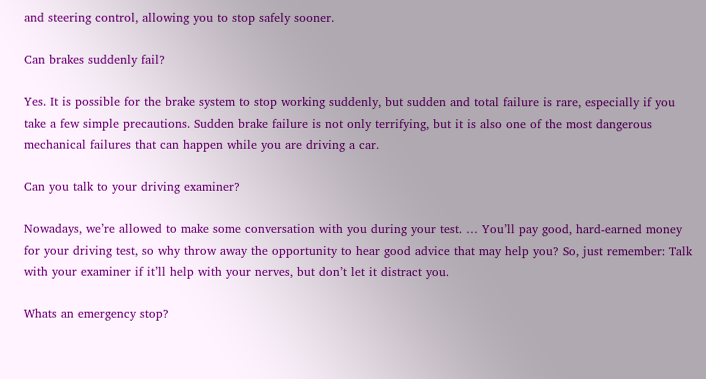and steering control, allowing you to stop safely sooner.

Can brakes suddenly fail?

Yes. It is possible for the brake system to stop working suddenly, but sudden and total failure is rare, especially if you take a few simple precautions. Sudden brake failure is not only terrifying, but it is also one of the most dangerous mechanical failures that can happen while you are driving a car.

Can you talk to your driving examiner?

Nowadays, we’re allowed to make some conversation with you during your test. … You’ll pay good, hard-earned money for your driving test, so why throw away the opportunity to hear good advice that may help you? So, just remember: Talk with your examiner if it’ll help with your nerves, but don’t let it distract you.

Whats an emergency stop?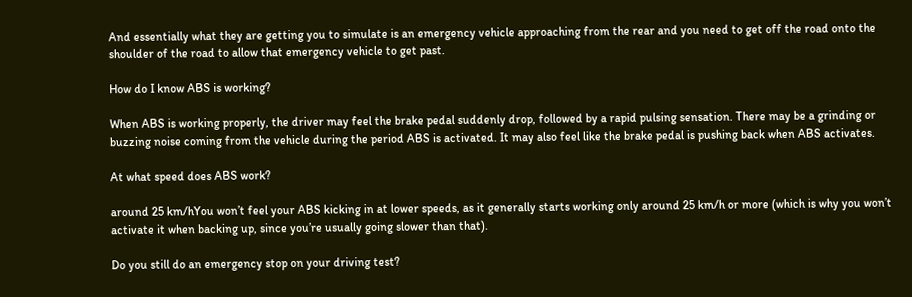And essentially what they are getting you to simulate is an emergency vehicle approaching from the rear and you need to get off the road onto the shoulder of the road to allow that emergency vehicle to get past.

How do I know ABS is working?

When ABS is working properly, the driver may feel the brake pedal suddenly drop, followed by a rapid pulsing sensation. There may be a grinding or buzzing noise coming from the vehicle during the period ABS is activated. It may also feel like the brake pedal is pushing back when ABS activates.

At what speed does ABS work?

around 25 km/hYou won’t feel your ABS kicking in at lower speeds, as it generally starts working only around 25 km/h or more (which is why you won’t activate it when backing up, since you’re usually going slower than that).

Do you still do an emergency stop on your driving test?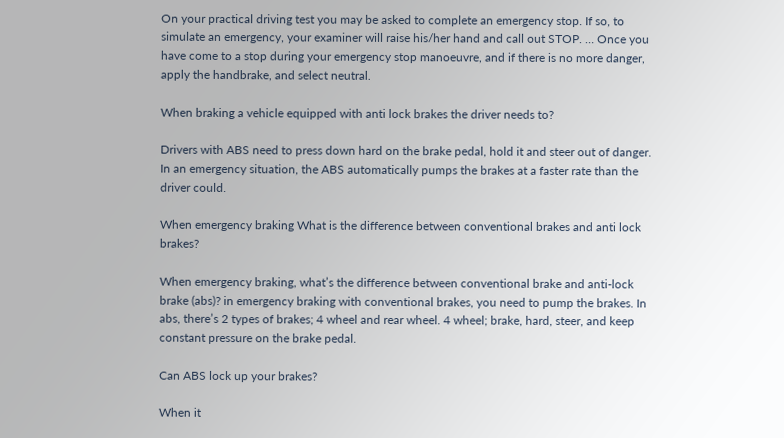On your practical driving test you may be asked to complete an emergency stop. If so, to simulate an emergency, your examiner will raise his/her hand and call out STOP. … Once you have come to a stop during your emergency stop manoeuvre, and if there is no more danger, apply the handbrake, and select neutral.

When braking a vehicle equipped with anti lock brakes the driver needs to?

Drivers with ABS need to press down hard on the brake pedal, hold it and steer out of danger. In an emergency situation, the ABS automatically pumps the brakes at a faster rate than the driver could.

When emergency braking What is the difference between conventional brakes and anti lock brakes?

When emergency braking, what’s the difference between conventional brake and anti-lock brake (abs)? in emergency braking with conventional brakes, you need to pump the brakes. In abs, there’s 2 types of brakes; 4 wheel and rear wheel. 4 wheel; brake, hard, steer, and keep constant pressure on the brake pedal.

Can ABS lock up your brakes?

When it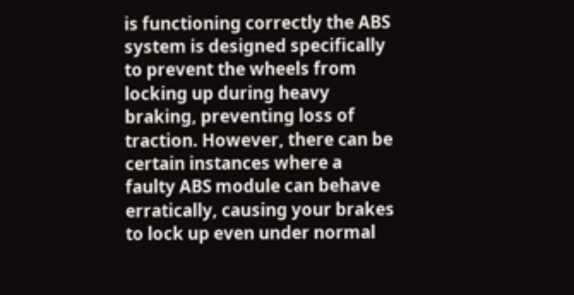is functioning correctly the ABS system is designed specifically to prevent the wheels from locking up during heavy braking, preventing loss of traction. However, there can be certain instances where a faulty ABS module can behave erratically, causing your brakes to lock up even under normal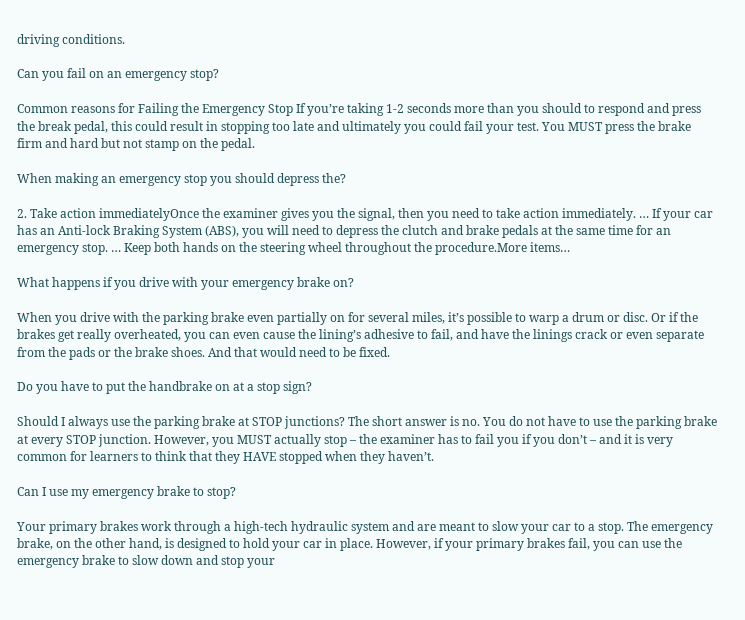driving conditions.

Can you fail on an emergency stop?

Common reasons for Failing the Emergency Stop If you’re taking 1-2 seconds more than you should to respond and press the break pedal, this could result in stopping too late and ultimately you could fail your test. You MUST press the brake firm and hard but not stamp on the pedal.

When making an emergency stop you should depress the?

2. Take action immediatelyOnce the examiner gives you the signal, then you need to take action immediately. … If your car has an Anti-lock Braking System (ABS), you will need to depress the clutch and brake pedals at the same time for an emergency stop. … Keep both hands on the steering wheel throughout the procedure.More items…

What happens if you drive with your emergency brake on?

When you drive with the parking brake even partially on for several miles, it’s possible to warp a drum or disc. Or if the brakes get really overheated, you can even cause the lining’s adhesive to fail, and have the linings crack or even separate from the pads or the brake shoes. And that would need to be fixed.

Do you have to put the handbrake on at a stop sign?

Should I always use the parking brake at STOP junctions? The short answer is no. You do not have to use the parking brake at every STOP junction. However, you MUST actually stop – the examiner has to fail you if you don’t – and it is very common for learners to think that they HAVE stopped when they haven’t.

Can I use my emergency brake to stop?

Your primary brakes work through a high-tech hydraulic system and are meant to slow your car to a stop. The emergency brake, on the other hand, is designed to hold your car in place. However, if your primary brakes fail, you can use the emergency brake to slow down and stop your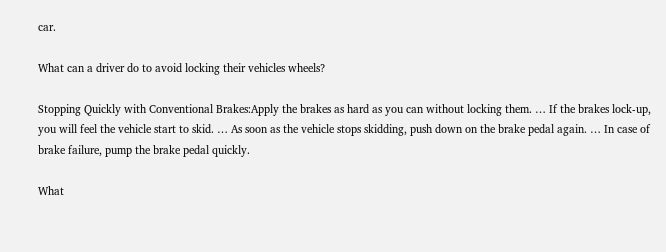car.

What can a driver do to avoid locking their vehicles wheels?

Stopping Quickly with Conventional Brakes:Apply the brakes as hard as you can without locking them. … If the brakes lock-up, you will feel the vehicle start to skid. … As soon as the vehicle stops skidding, push down on the brake pedal again. … In case of brake failure, pump the brake pedal quickly.

What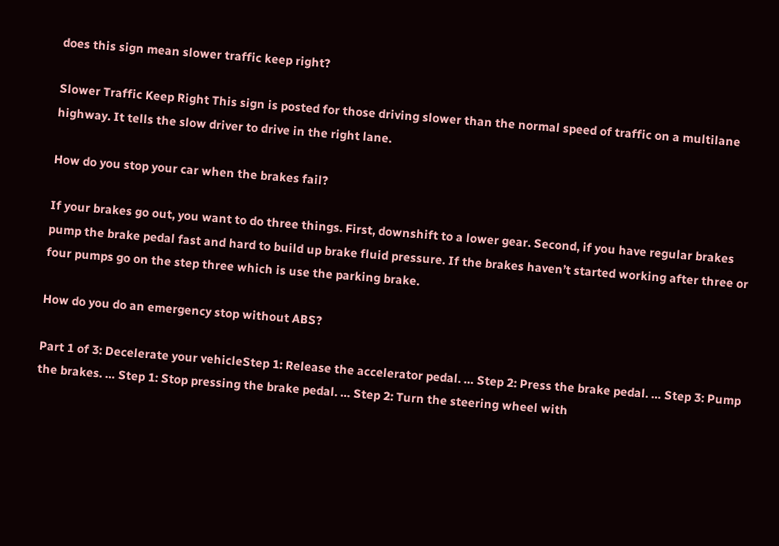does this sign mean slower traffic keep right?

Slower Traffic Keep Right This sign is posted for those driving slower than the normal speed of traffic on a multilane highway. It tells the slow driver to drive in the right lane.

How do you stop your car when the brakes fail?

If your brakes go out, you want to do three things. First, downshift to a lower gear. Second, if you have regular brakes pump the brake pedal fast and hard to build up brake fluid pressure. If the brakes haven’t started working after three or four pumps go on the step three which is use the parking brake.

How do you do an emergency stop without ABS?

Part 1 of 3: Decelerate your vehicleStep 1: Release the accelerator pedal. … Step 2: Press the brake pedal. … Step 3: Pump the brakes. … Step 1: Stop pressing the brake pedal. … Step 2: Turn the steering wheel with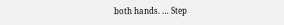both hands. … Step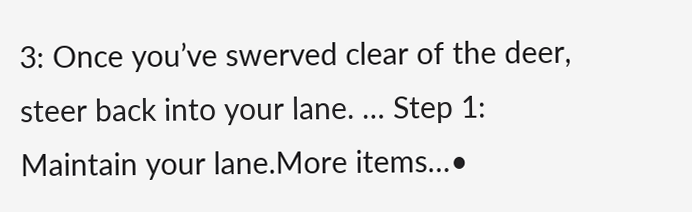3: Once you’ve swerved clear of the deer, steer back into your lane. … Step 1: Maintain your lane.More items…•